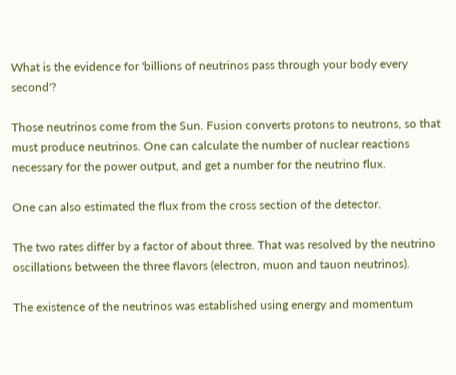What is the evidence for 'billions of neutrinos pass through your body every second'?

Those neutrinos come from the Sun. Fusion converts protons to neutrons, so that must produce neutrinos. One can calculate the number of nuclear reactions necessary for the power output, and get a number for the neutrino flux.

One can also estimated the flux from the cross section of the detector.

The two rates differ by a factor of about three. That was resolved by the neutrino oscillations between the three flavors (electron, muon and tauon neutrinos).

The existence of the neutrinos was established using energy and momentum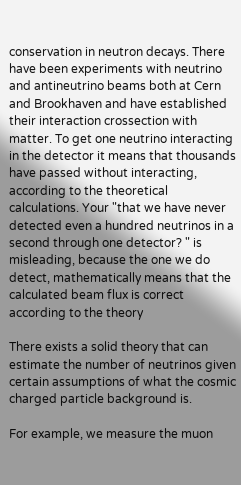conservation in neutron decays. There have been experiments with neutrino and antineutrino beams both at Cern and Brookhaven and have established their interaction crossection with matter. To get one neutrino interacting in the detector it means that thousands have passed without interacting, according to the theoretical calculations. Your "that we have never detected even a hundred neutrinos in a second through one detector? " is misleading, because the one we do detect, mathematically means that the calculated beam flux is correct according to the theory

There exists a solid theory that can estimate the number of neutrinos given certain assumptions of what the cosmic charged particle background is.

For example, we measure the muon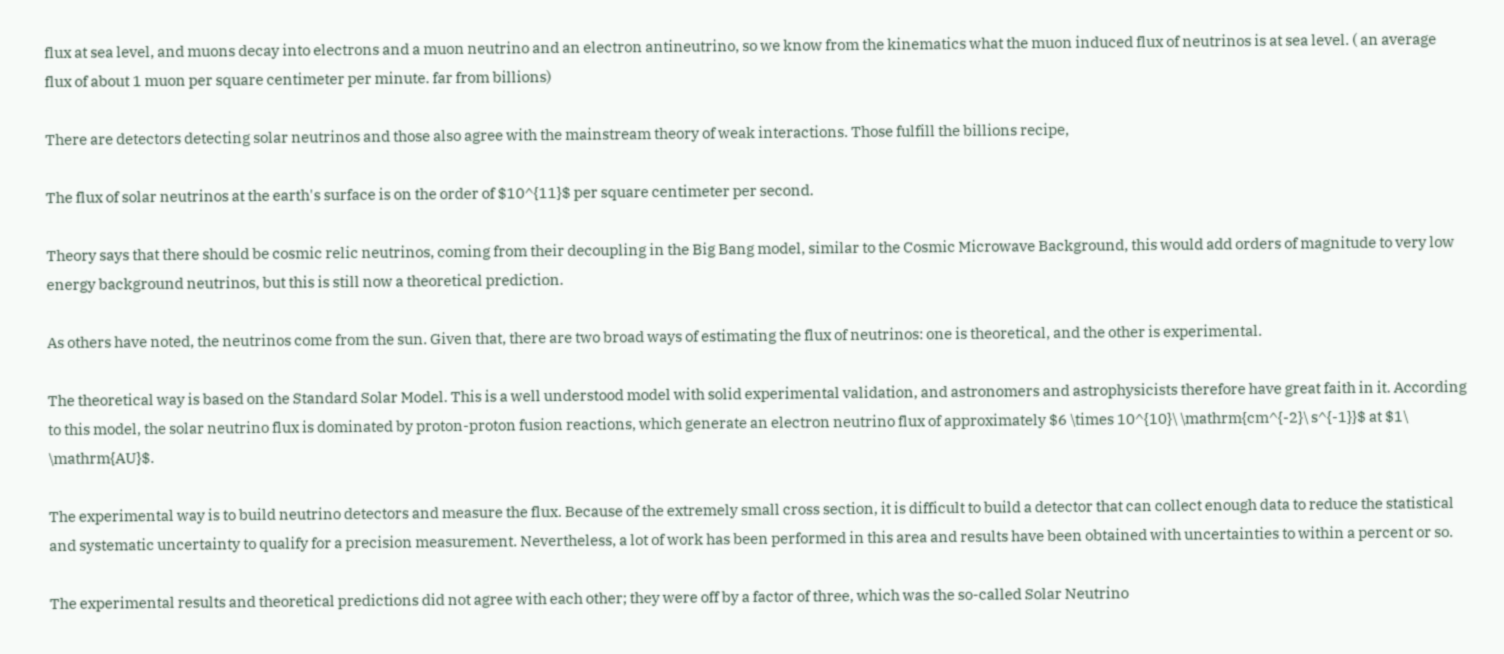flux at sea level, and muons decay into electrons and a muon neutrino and an electron antineutrino, so we know from the kinematics what the muon induced flux of neutrinos is at sea level. ( an average flux of about 1 muon per square centimeter per minute. far from billions)

There are detectors detecting solar neutrinos and those also agree with the mainstream theory of weak interactions. Those fulfill the billions recipe,

The flux of solar neutrinos at the earth's surface is on the order of $10^{11}$ per square centimeter per second.

Theory says that there should be cosmic relic neutrinos, coming from their decoupling in the Big Bang model, similar to the Cosmic Microwave Background, this would add orders of magnitude to very low energy background neutrinos, but this is still now a theoretical prediction.

As others have noted, the neutrinos come from the sun. Given that, there are two broad ways of estimating the flux of neutrinos: one is theoretical, and the other is experimental.

The theoretical way is based on the Standard Solar Model. This is a well understood model with solid experimental validation, and astronomers and astrophysicists therefore have great faith in it. According to this model, the solar neutrino flux is dominated by proton-proton fusion reactions, which generate an electron neutrino flux of approximately $6 \times 10^{10}\ \mathrm{cm^{-2}\ s^{-1}}$ at $1\ \mathrm{AU}$.

The experimental way is to build neutrino detectors and measure the flux. Because of the extremely small cross section, it is difficult to build a detector that can collect enough data to reduce the statistical and systematic uncertainty to qualify for a precision measurement. Nevertheless, a lot of work has been performed in this area and results have been obtained with uncertainties to within a percent or so.

The experimental results and theoretical predictions did not agree with each other; they were off by a factor of three, which was the so-called Solar Neutrino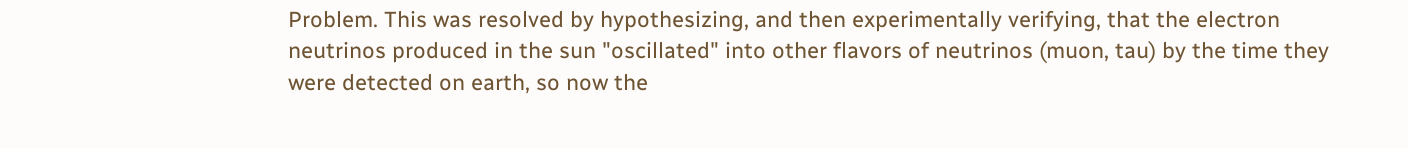Problem. This was resolved by hypothesizing, and then experimentally verifying, that the electron neutrinos produced in the sun "oscillated" into other flavors of neutrinos (muon, tau) by the time they were detected on earth, so now the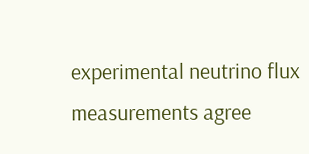experimental neutrino flux measurements agree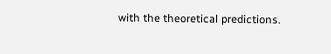with the theoretical predictions.